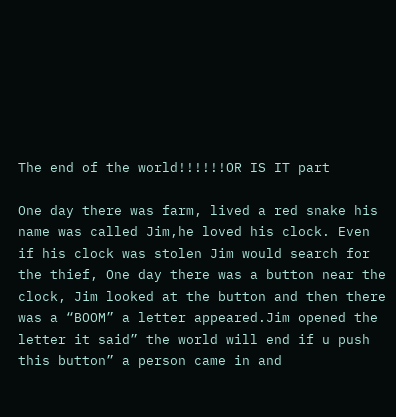The end of the world!!!!!!OR IS IT part

One day there was farm, lived a red snake his name was called Jim,he loved his clock. Even if his clock was stolen Jim would search for the thief, One day there was a button near the clock, Jim looked at the button and then there was a “BOOM” a letter appeared.Jim opened the letter it said” the world will end if u push this button” a person came in and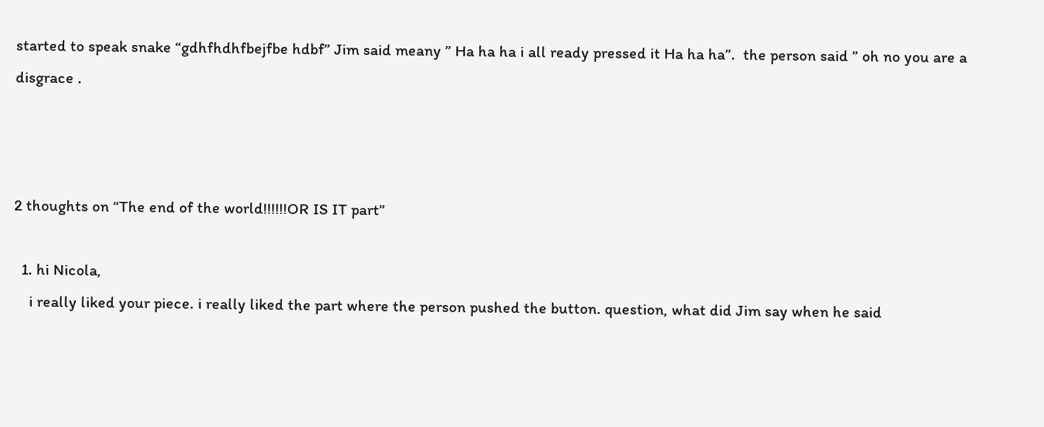started to speak snake “gdhfhdhfbejfbe hdbf” Jim said meany ” Ha ha ha i all ready pressed it Ha ha ha”.  the person said ” oh no you are a disgrace .



2 thoughts on “The end of the world!!!!!!OR IS IT part”

  1. hi Nicola,
    i really liked your piece. i really liked the part where the person pushed the button. question, what did Jim say when he said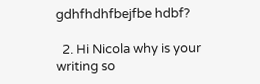gdhfhdhfbejfbe hdbf?

  2. Hi Nicola why is your writing so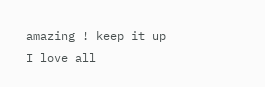amazing ! keep it up I love all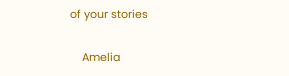of your stories

    Amelia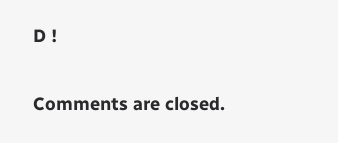D !

Comments are closed.